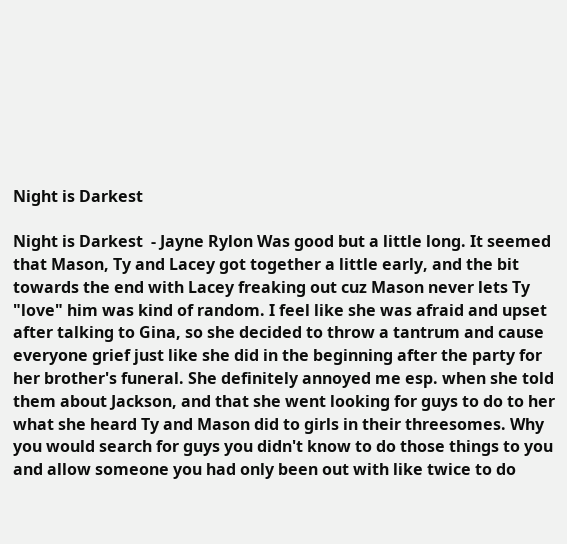Night is Darkest

Night is Darkest  - Jayne Rylon Was good but a little long. It seemed that Mason, Ty and Lacey got together a little early, and the bit towards the end with Lacey freaking out cuz Mason never lets Ty "love" him was kind of random. I feel like she was afraid and upset after talking to Gina, so she decided to throw a tantrum and cause everyone grief just like she did in the beginning after the party for her brother's funeral. She definitely annoyed me esp. when she told them about Jackson, and that she went looking for guys to do to her what she heard Ty and Mason did to girls in their threesomes. Why you would search for guys you didn't know to do those things to you and allow someone you had only been out with like twice to do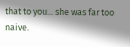that to you... she was far too naive.